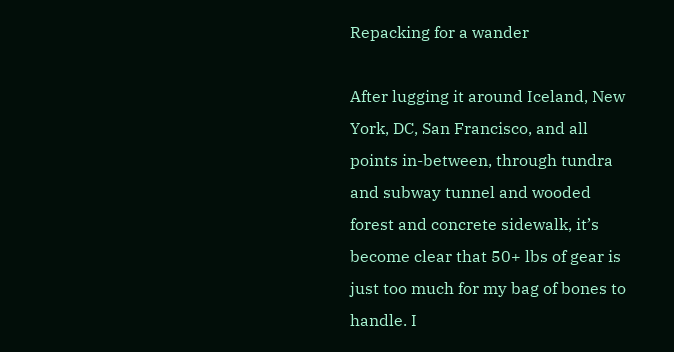Repacking for a wander

After lugging it around Iceland, New York, DC, San Francisco, and all points in-between, through tundra and subway tunnel and wooded forest and concrete sidewalk, it’s become clear that 50+ lbs of gear is just too much for my bag of bones to handle. I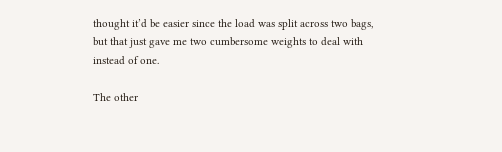thought it’d be easier since the load was split across two bags, but that just gave me two cumbersome weights to deal with instead of one.

The other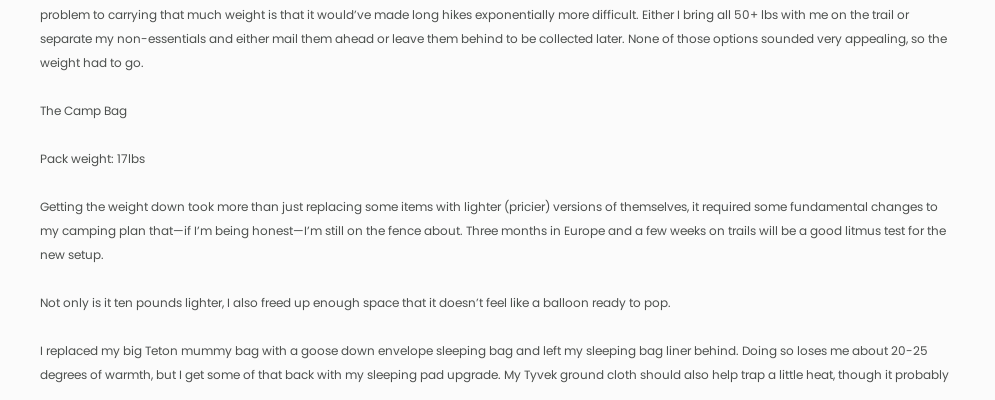problem to carrying that much weight is that it would’ve made long hikes exponentially more difficult. Either I bring all 50+ lbs with me on the trail or separate my non-essentials and either mail them ahead or leave them behind to be collected later. None of those options sounded very appealing, so the weight had to go.

The Camp Bag

Pack weight: 17lbs

Getting the weight down took more than just replacing some items with lighter (pricier) versions of themselves, it required some fundamental changes to my camping plan that—if I’m being honest—I’m still on the fence about. Three months in Europe and a few weeks on trails will be a good litmus test for the new setup.

Not only is it ten pounds lighter, I also freed up enough space that it doesn’t feel like a balloon ready to pop.

I replaced my big Teton mummy bag with a goose down envelope sleeping bag and left my sleeping bag liner behind. Doing so loses me about 20-25 degrees of warmth, but I get some of that back with my sleeping pad upgrade. My Tyvek ground cloth should also help trap a little heat, though it probably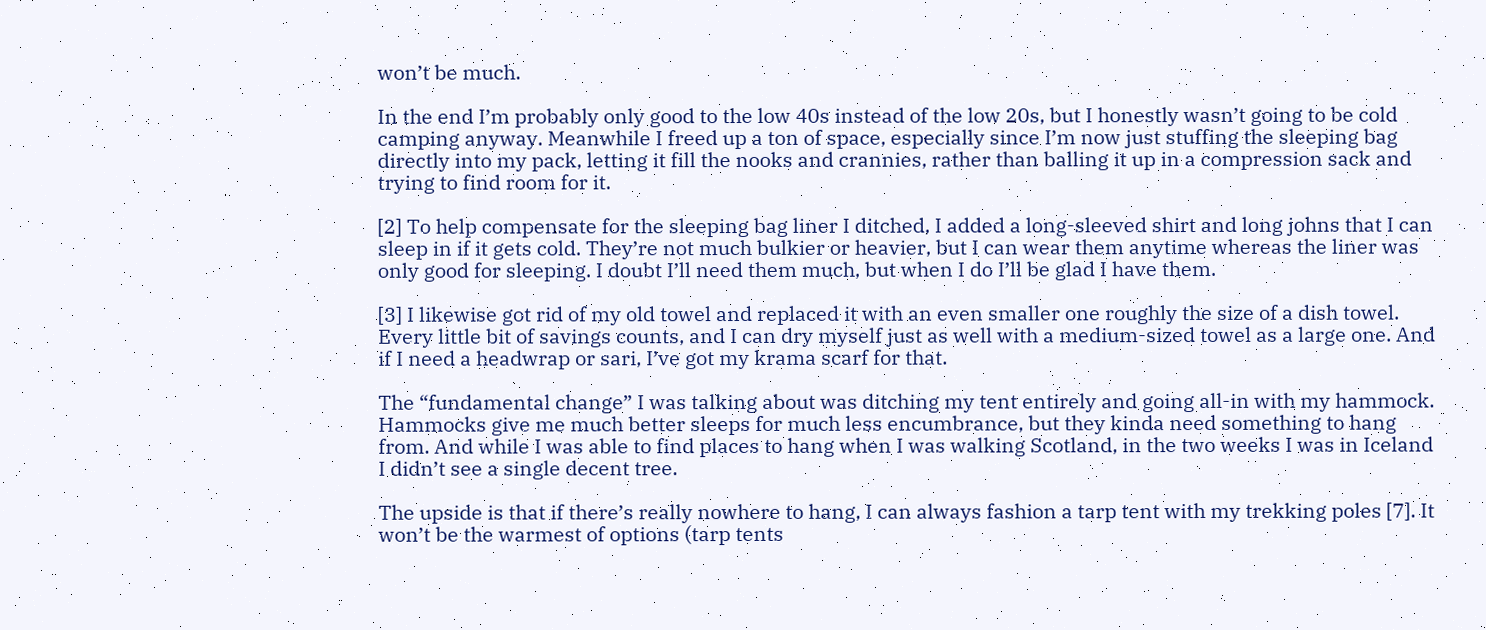won’t be much.

In the end I’m probably only good to the low 40s instead of the low 20s, but I honestly wasn’t going to be cold camping anyway. Meanwhile I freed up a ton of space, especially since I’m now just stuffing the sleeping bag directly into my pack, letting it fill the nooks and crannies, rather than balling it up in a compression sack and trying to find room for it.

[2] To help compensate for the sleeping bag liner I ditched, I added a long-sleeved shirt and long johns that I can sleep in if it gets cold. They’re not much bulkier or heavier, but I can wear them anytime whereas the liner was only good for sleeping. I doubt I’ll need them much, but when I do I’ll be glad I have them.

[3] I likewise got rid of my old towel and replaced it with an even smaller one roughly the size of a dish towel. Every little bit of savings counts, and I can dry myself just as well with a medium-sized towel as a large one. And if I need a headwrap or sari, I’ve got my krama scarf for that.

The “fundamental change” I was talking about was ditching my tent entirely and going all-in with my hammock. Hammocks give me much better sleeps for much less encumbrance, but they kinda need something to hang from. And while I was able to find places to hang when I was walking Scotland, in the two weeks I was in Iceland I didn’t see a single decent tree.

The upside is that if there’s really nowhere to hang, I can always fashion a tarp tent with my trekking poles [7]. It won’t be the warmest of options (tarp tents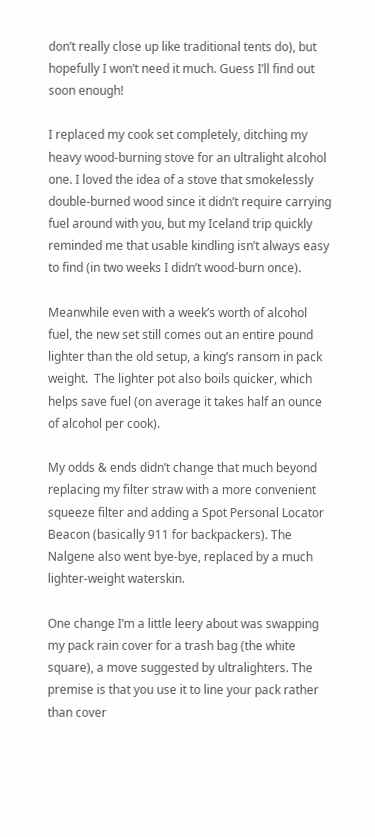don’t really close up like traditional tents do), but hopefully I won’t need it much. Guess I’ll find out soon enough!

I replaced my cook set completely, ditching my heavy wood-burning stove for an ultralight alcohol one. I loved the idea of a stove that smokelessly double-burned wood since it didn’t require carrying fuel around with you, but my Iceland trip quickly reminded me that usable kindling isn’t always easy to find (in two weeks I didn’t wood-burn once).

Meanwhile even with a week’s worth of alcohol fuel, the new set still comes out an entire pound lighter than the old setup, a king’s ransom in pack weight.  The lighter pot also boils quicker, which helps save fuel (on average it takes half an ounce of alcohol per cook).

My odds & ends didn’t change that much beyond replacing my filter straw with a more convenient squeeze filter and adding a Spot Personal Locator Beacon (basically 911 for backpackers). The Nalgene also went bye-bye, replaced by a much lighter-weight waterskin.

One change I’m a little leery about was swapping my pack rain cover for a trash bag (the white square), a move suggested by ultralighters. The premise is that you use it to line your pack rather than cover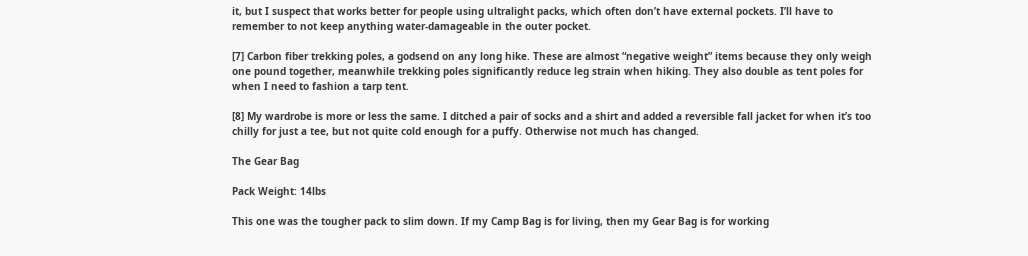it, but I suspect that works better for people using ultralight packs, which often don’t have external pockets. I’ll have to remember to not keep anything water-damageable in the outer pocket.

[7] Carbon fiber trekking poles, a godsend on any long hike. These are almost “negative weight” items because they only weigh one pound together, meanwhile trekking poles significantly reduce leg strain when hiking. They also double as tent poles for when I need to fashion a tarp tent.

[8] My wardrobe is more or less the same. I ditched a pair of socks and a shirt and added a reversible fall jacket for when it’s too chilly for just a tee, but not quite cold enough for a puffy. Otherwise not much has changed.

The Gear Bag

Pack Weight: 14lbs

This one was the tougher pack to slim down. If my Camp Bag is for living, then my Gear Bag is for working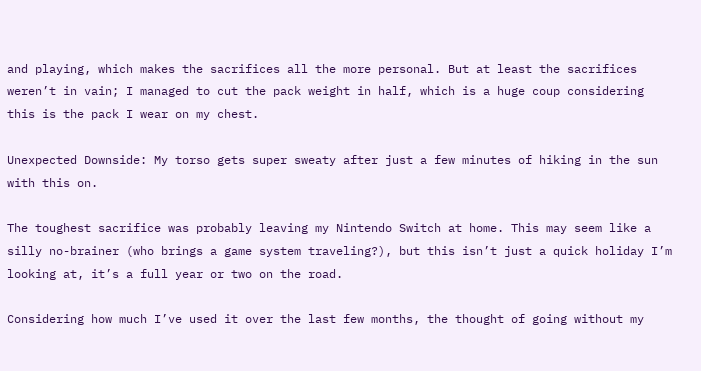and playing, which makes the sacrifices all the more personal. But at least the sacrifices weren’t in vain; I managed to cut the pack weight in half, which is a huge coup considering this is the pack I wear on my chest.

Unexpected Downside: My torso gets super sweaty after just a few minutes of hiking in the sun with this on.

The toughest sacrifice was probably leaving my Nintendo Switch at home. This may seem like a silly no-brainer (who brings a game system traveling?), but this isn’t just a quick holiday I’m looking at, it’s a full year or two on the road.

Considering how much I’ve used it over the last few months, the thought of going without my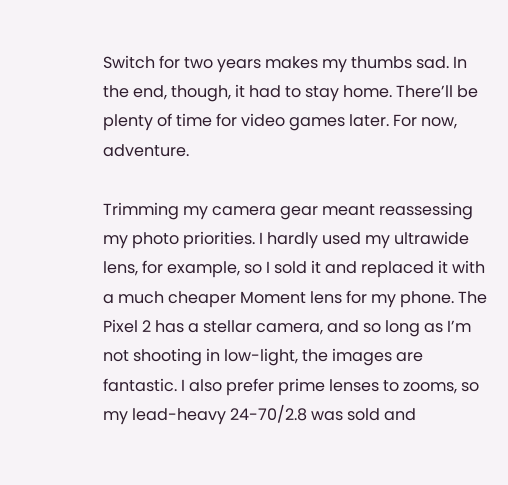Switch for two years makes my thumbs sad. In the end, though, it had to stay home. There’ll be plenty of time for video games later. For now, adventure.

Trimming my camera gear meant reassessing my photo priorities. I hardly used my ultrawide lens, for example, so I sold it and replaced it with a much cheaper Moment lens for my phone. The Pixel 2 has a stellar camera, and so long as I’m not shooting in low-light, the images are fantastic. I also prefer prime lenses to zooms, so my lead-heavy 24-70/2.8 was sold and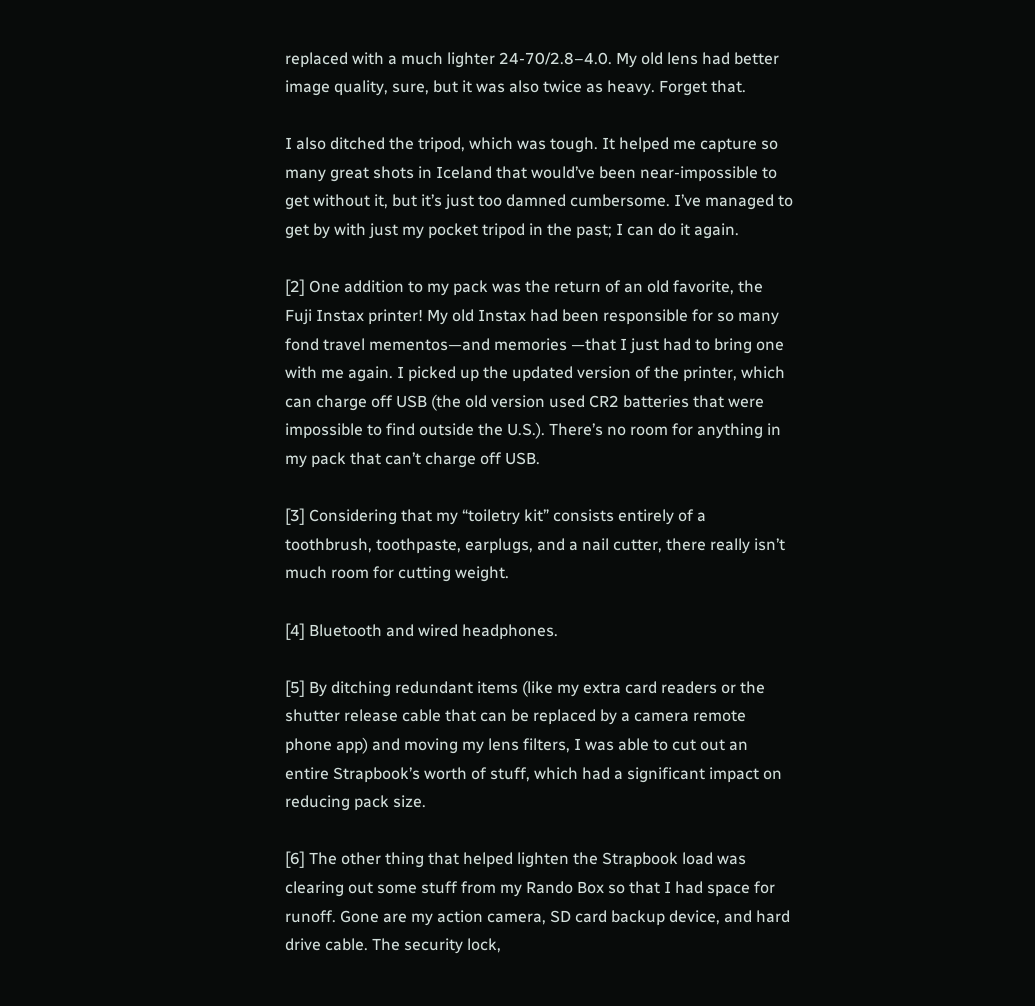replaced with a much lighter 24-70/2.8–4.0. My old lens had better image quality, sure, but it was also twice as heavy. Forget that.

I also ditched the tripod, which was tough. It helped me capture so many great shots in Iceland that would’ve been near-impossible to get without it, but it’s just too damned cumbersome. I’ve managed to get by with just my pocket tripod in the past; I can do it again.

[2] One addition to my pack was the return of an old favorite, the Fuji Instax printer! My old Instax had been responsible for so many fond travel mementos—and memories —that I just had to bring one with me again. I picked up the updated version of the printer, which can charge off USB (the old version used CR2 batteries that were impossible to find outside the U.S.). There’s no room for anything in my pack that can’t charge off USB.

[3] Considering that my “toiletry kit” consists entirely of a toothbrush, toothpaste, earplugs, and a nail cutter, there really isn’t much room for cutting weight.

[4] Bluetooth and wired headphones.

[5] By ditching redundant items (like my extra card readers or the shutter release cable that can be replaced by a camera remote phone app) and moving my lens filters, I was able to cut out an entire Strapbook’s worth of stuff, which had a significant impact on reducing pack size.

[6] The other thing that helped lighten the Strapbook load was clearing out some stuff from my Rando Box so that I had space for runoff. Gone are my action camera, SD card backup device, and hard drive cable. The security lock,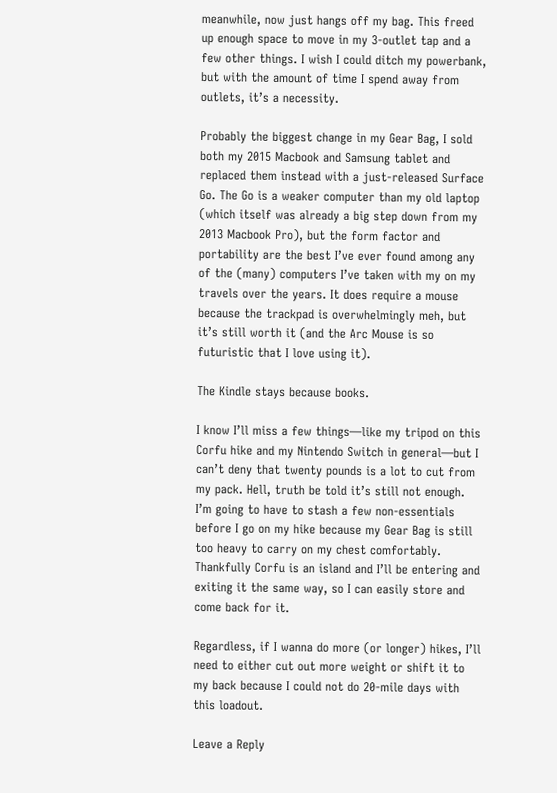meanwhile, now just hangs off my bag. This freed up enough space to move in my 3-outlet tap and a few other things. I wish I could ditch my powerbank, but with the amount of time I spend away from outlets, it’s a necessity.

Probably the biggest change in my Gear Bag, I sold both my 2015 Macbook and Samsung tablet and replaced them instead with a just-released Surface Go. The Go is a weaker computer than my old laptop (which itself was already a big step down from my 2013 Macbook Pro), but the form factor and portability are the best I’ve ever found among any of the (many) computers I’ve taken with my on my travels over the years. It does require a mouse because the trackpad is overwhelmingly meh, but it’s still worth it (and the Arc Mouse is so futuristic that I love using it).

The Kindle stays because books.

I know I’ll miss a few things—like my tripod on this Corfu hike and my Nintendo Switch in general—but I can’t deny that twenty pounds is a lot to cut from my pack. Hell, truth be told it’s still not enough. I’m going to have to stash a few non-essentials before I go on my hike because my Gear Bag is still too heavy to carry on my chest comfortably. Thankfully Corfu is an island and I’ll be entering and exiting it the same way, so I can easily store and come back for it.

Regardless, if I wanna do more (or longer) hikes, I’ll need to either cut out more weight or shift it to my back because I could not do 20-mile days with this loadout.

Leave a Reply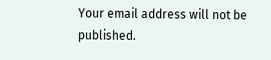Your email address will not be published.